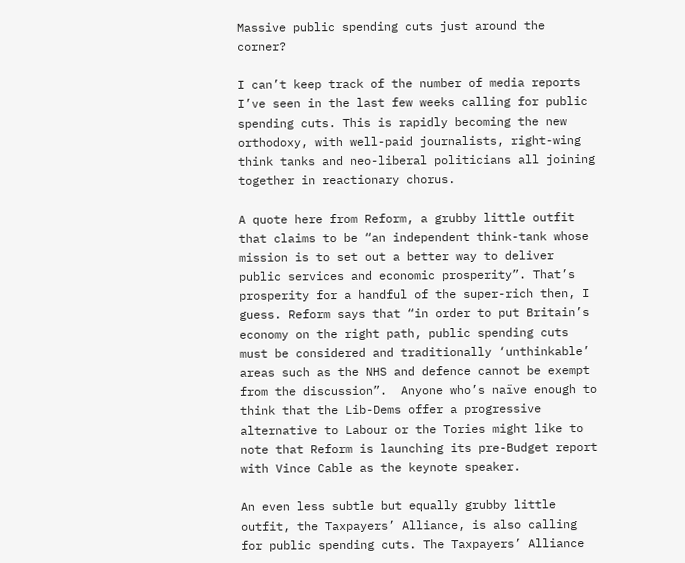Massive public spending cuts just around the corner?

I can’t keep track of the number of media reports I’ve seen in the last few weeks calling for public spending cuts. This is rapidly becoming the new orthodoxy, with well-paid journalists, right-wing think tanks and neo-liberal politicians all joining together in reactionary chorus.

A quote here from Reform, a grubby little outfit that claims to be “an independent think-tank whose mission is to set out a better way to deliver public services and economic prosperity”. That’s prosperity for a handful of the super-rich then, I guess. Reform says that “in order to put Britain’s economy on the right path, public spending cuts must be considered and traditionally ‘unthinkable’ areas such as the NHS and defence cannot be exempt from the discussion”.  Anyone who’s naïve enough to think that the Lib-Dems offer a progressive alternative to Labour or the Tories might like to note that Reform is launching its pre-Budget report with Vince Cable as the keynote speaker.

An even less subtle but equally grubby little outfit, the Taxpayers’ Alliance, is also calling for public spending cuts. The Taxpayers’ Alliance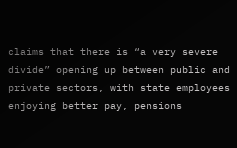claims that there is “a very severe divide” opening up between public and private sectors, with state employees enjoying better pay, pensions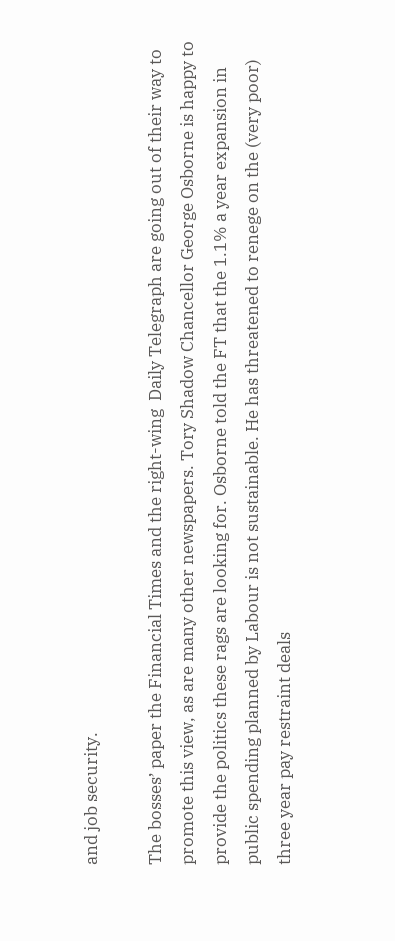and job security.

The bosses’ paper the Financial Times and the right-wing  Daily Telegraph are going out of their way to promote this view, as are many other newspapers. Tory Shadow Chancellor George Osborne is happy to provide the politics these rags are looking for. Osborne told the FT that the 1.1% a year expansion in public spending planned by Labour is not sustainable. He has threatened to renege on the (very poor) three year pay restraint deals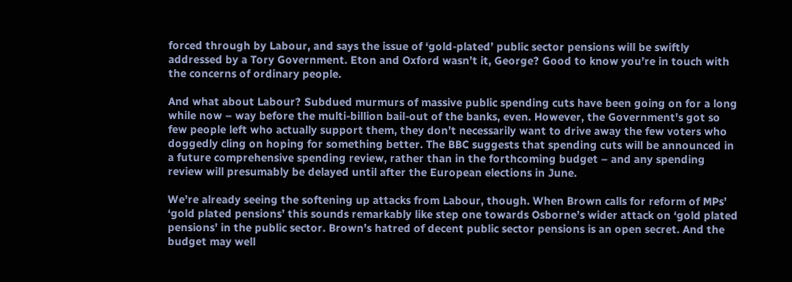forced through by Labour, and says the issue of ‘gold-plated’ public sector pensions will be swiftly addressed by a Tory Government. Eton and Oxford wasn’t it, George? Good to know you’re in touch with the concerns of ordinary people.

And what about Labour? Subdued murmurs of massive public spending cuts have been going on for a long while now – way before the multi-billion bail-out of the banks, even. However, the Government’s got so few people left who actually support them, they don’t necessarily want to drive away the few voters who doggedly cling on hoping for something better. The BBC suggests that spending cuts will be announced in a future comprehensive spending review, rather than in the forthcoming budget – and any spending review will presumably be delayed until after the European elections in June.

We’re already seeing the softening up attacks from Labour, though. When Brown calls for reform of MPs’  ‘gold plated pensions’ this sounds remarkably like step one towards Osborne’s wider attack on ‘gold plated pensions’ in the public sector. Brown’s hatred of decent public sector pensions is an open secret. And the budget may well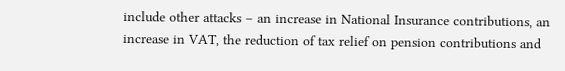include other attacks – an increase in National Insurance contributions, an increase in VAT, the reduction of tax relief on pension contributions and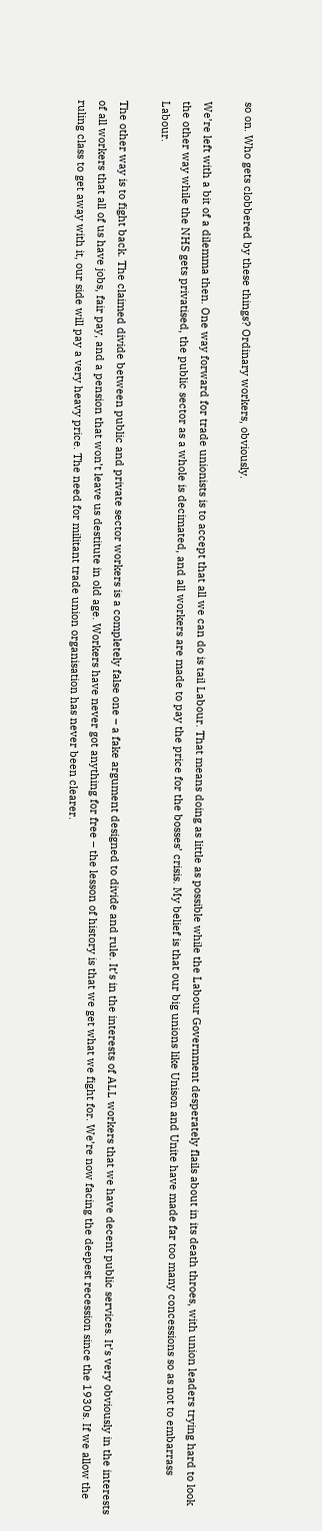so on. Who gets clobbered by these things? Ordinary workers, obviously.

We’re left with a bit of a dilemma then. One way forward for trade unionists is to accept that all we can do is tail Labour. That means doing as little as possible while the Labour Government desperately flails about in its death throes, with union leaders trying hard to look the other way while the NHS gets privatised, the public sector as a whole is decimated, and all workers are made to pay the price for the bosses’ crisis. My belief is that our big unions like Unison and Unite have made far too many concessions so as not to embarrass Labour.

The other way is to fight back. The claimed divide between public and private sector workers is a completely false one – a fake argument designed to divide and rule. It’s in the interests of ALL workers that we have decent public services. It’s very obviously in the interests of all workers that all of us have jobs, fair pay, and a pension that won’t leave us destitute in old age. Workers have never got anything for free – the lesson of history is that we get what we fight for. We’re now facing the deepest recession since the 1930s. If we allow the ruling class to get away with it, our side will pay a very heavy price. The need for militant trade union organisation has never been clearer.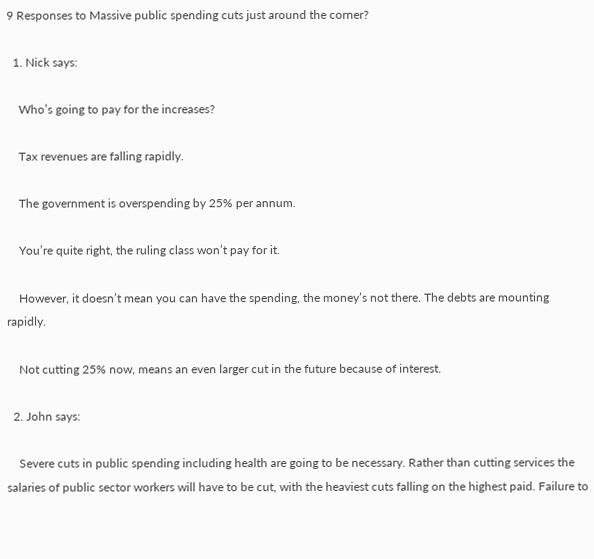9 Responses to Massive public spending cuts just around the corner?

  1. Nick says:

    Who’s going to pay for the increases?

    Tax revenues are falling rapidly.

    The government is overspending by 25% per annum.

    You’re quite right, the ruling class won’t pay for it.

    However, it doesn’t mean you can have the spending, the money’s not there. The debts are mounting rapidly.

    Not cutting 25% now, means an even larger cut in the future because of interest.

  2. John says:

    Severe cuts in public spending including health are going to be necessary. Rather than cutting services the salaries of public sector workers will have to be cut, with the heaviest cuts falling on the highest paid. Failure to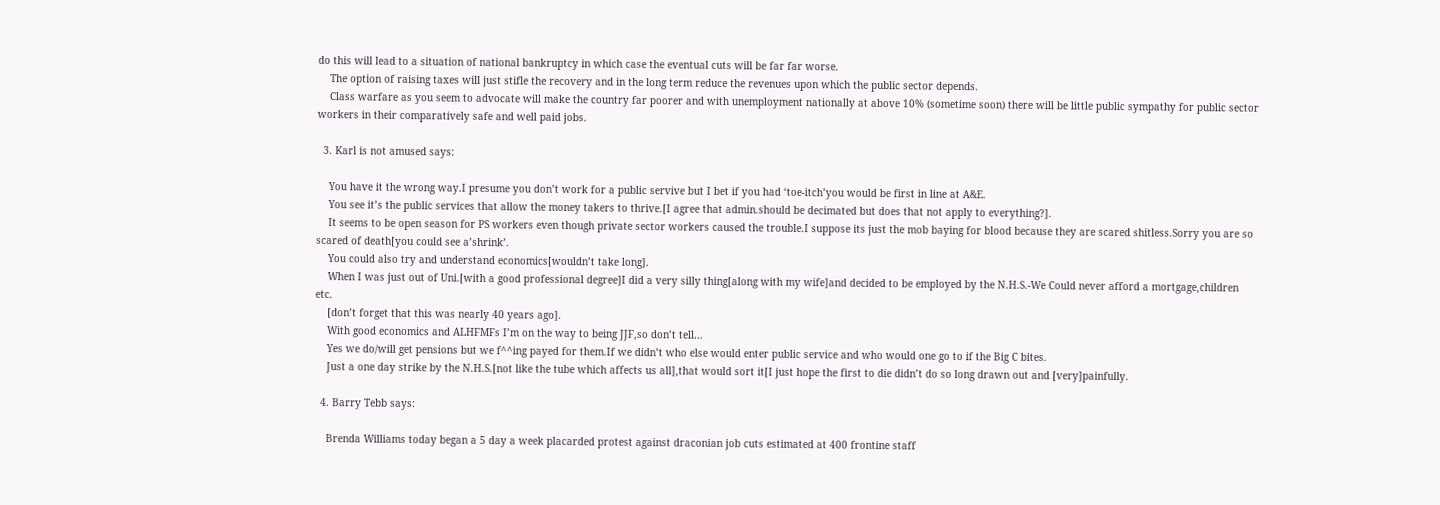do this will lead to a situation of national bankruptcy in which case the eventual cuts will be far far worse.
    The option of raising taxes will just stifle the recovery and in the long term reduce the revenues upon which the public sector depends.
    Class warfare as you seem to advocate will make the country far poorer and with unemployment nationally at above 10% (sometime soon) there will be little public sympathy for public sector workers in their comparatively safe and well paid jobs.

  3. Karl is not amused says:

    You have it the wrong way.I presume you don’t work for a public servive but I bet if you had ‘toe-itch’you would be first in line at A&E.
    You see it’s the public services that allow the money takers to thrive.[I agree that admin.should be decimated but does that not apply to everything?].
    It seems to be open season for PS workers even though private sector workers caused the trouble.I suppose its just the mob baying for blood because they are scared shitless.Sorry you are so scared of death[you could see a’shrink’.
    You could also try and understand economics[wouldn’t take long].
    When I was just out of Uni.[with a good professional degree]I did a very silly thing[along with my wife]and decided to be employed by the N.H.S.-We Could never afford a mortgage,children etc.
    [don’t forget that this was nearly 40 years ago].
    With good economics and ALHFMFs I’m on the way to being JJF,so don’t tell…
    Yes we do/will get pensions but we f^^ing payed for them.If we didn’t who else would enter public service and who would one go to if the Big C bites.
    Just a one day strike by the N.H.S.[not like the tube which affects us all],that would sort it[I just hope the first to die didn’t do so long drawn out and [very]painfully.

  4. Barry Tebb says:

    Brenda Williams today began a 5 day a week placarded protest against draconian job cuts estimated at 400 frontine staff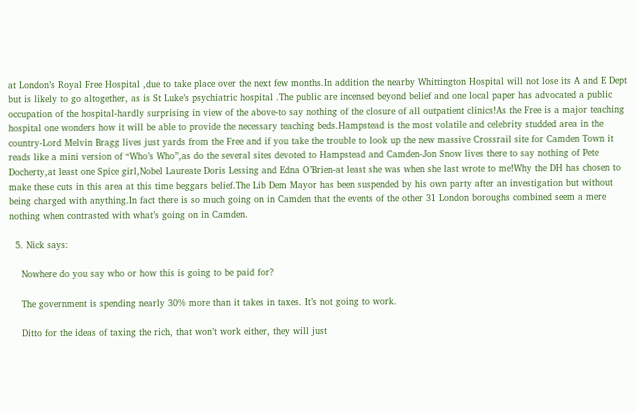at London’s Royal Free Hospital ,due to take place over the next few months.In addition the nearby Whittington Hospital will not lose its A and E Dept but is likely to go altogether, as is St Luke’s psychiatric hospital .The public are incensed beyond belief and one local paper has advocated a public occupation of the hospital-hardly surprising in view of the above-to say nothing of the closure of all outpatient clinics!As the Free is a major teaching hospital one wonders how it will be able to provide the necessary teaching beds.Hampstead is the most volatile and celebrity studded area in the country-Lord Melvin Bragg lives just yards from the Free and if you take the trouble to look up the new massive Crossrail site for Camden Town it reads like a mini version of “Who’s Who”,as do the several sites devoted to Hampstead and Camden-Jon Snow lives there to say nothing of Pete Docherty,at least one Spice girl,Nobel Laureate Doris Lessing and Edna O’Brien-at least she was when she last wrote to me!Why the DH has chosen to make these cuts in this area at this time beggars belief.The Lib Dem Mayor has been suspended by his own party after an investigation but without being charged with anything.In fact there is so much going on in Camden that the events of the other 31 London boroughs combined seem a mere nothing when contrasted with what’s going on in Camden.

  5. Nick says:

    Nowhere do you say who or how this is going to be paid for?

    The government is spending nearly 30% more than it takes in taxes. It’s not going to work.

    Ditto for the ideas of taxing the rich, that won’t work either, they will just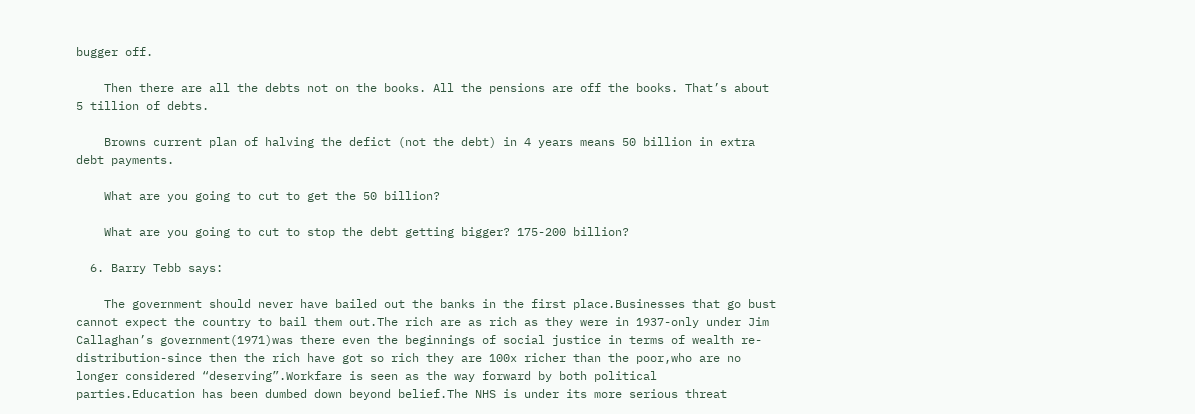bugger off.

    Then there are all the debts not on the books. All the pensions are off the books. That’s about 5 tillion of debts.

    Browns current plan of halving the defict (not the debt) in 4 years means 50 billion in extra debt payments.

    What are you going to cut to get the 50 billion?

    What are you going to cut to stop the debt getting bigger? 175-200 billion?

  6. Barry Tebb says:

    The government should never have bailed out the banks in the first place.Businesses that go bust cannot expect the country to bail them out.The rich are as rich as they were in 1937-only under Jim Callaghan’s government(1971)was there even the beginnings of social justice in terms of wealth re-distribution-since then the rich have got so rich they are 100x richer than the poor,who are no longer considered “deserving”.Workfare is seen as the way forward by both political parties.Education has been dumbed down beyond belief.The NHS is under its more serious threat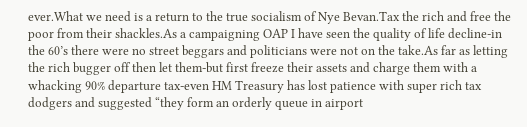ever.What we need is a return to the true socialism of Nye Bevan.Tax the rich and free the poor from their shackles.As a campaigning OAP I have seen the quality of life decline-in the 60’s there were no street beggars and politicians were not on the take.As far as letting the rich bugger off then let them-but first freeze their assets and charge them with a whacking 90% departure tax-even HM Treasury has lost patience with super rich tax dodgers and suggested “they form an orderly queue in airport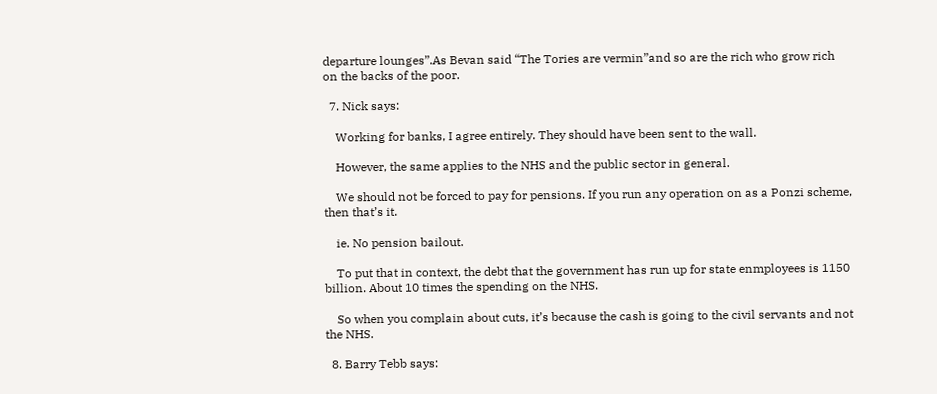departure lounges”.As Bevan said “The Tories are vermin”and so are the rich who grow rich on the backs of the poor.

  7. Nick says:

    Working for banks, I agree entirely. They should have been sent to the wall.

    However, the same applies to the NHS and the public sector in general.

    We should not be forced to pay for pensions. If you run any operation on as a Ponzi scheme, then that’s it.

    ie. No pension bailout.

    To put that in context, the debt that the government has run up for state enmployees is 1150 billion. About 10 times the spending on the NHS.

    So when you complain about cuts, it’s because the cash is going to the civil servants and not the NHS.

  8. Barry Tebb says: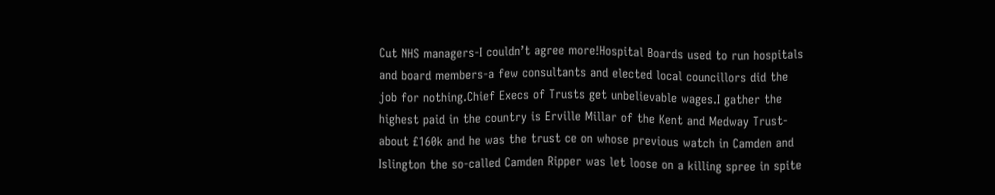Cut NHS managers-I couldn’t agree more!Hospital Boards used to run hospitals and board members-a few consultants and elected local councillors did the job for nothing.Chief Execs of Trusts get unbelievable wages.I gather the highest paid in the country is Erville Millar of the Kent and Medway Trust-about £160k and he was the trust ce on whose previous watch in Camden and Islington the so-called Camden Ripper was let loose on a killing spree in spite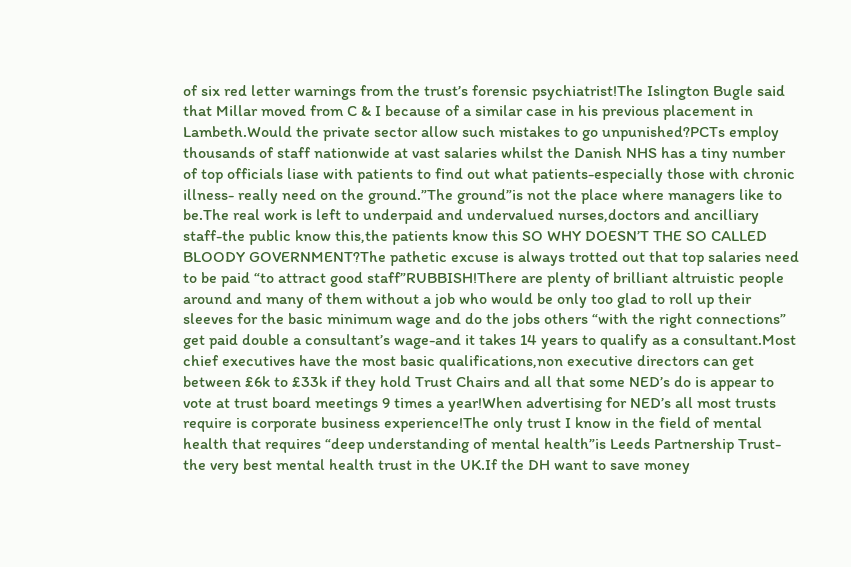of six red letter warnings from the trust’s forensic psychiatrist!The Islington Bugle said that Millar moved from C & I because of a similar case in his previous placement in Lambeth.Would the private sector allow such mistakes to go unpunished?PCTs employ thousands of staff nationwide at vast salaries whilst the Danish NHS has a tiny number of top officials liase with patients to find out what patients-especially those with chronic illness- really need on the ground.”The ground”is not the place where managers like to be.The real work is left to underpaid and undervalued nurses,doctors and ancilliary staff-the public know this,the patients know this SO WHY DOESN’T THE SO CALLED BLOODY GOVERNMENT?The pathetic excuse is always trotted out that top salaries need to be paid “to attract good staff”RUBBISH!There are plenty of brilliant altruistic people around and many of them without a job who would be only too glad to roll up their sleeves for the basic minimum wage and do the jobs others “with the right connections” get paid double a consultant’s wage-and it takes 14 years to qualify as a consultant.Most chief executives have the most basic qualifications,non executive directors can get between £6k to £33k if they hold Trust Chairs and all that some NED’s do is appear to vote at trust board meetings 9 times a year!When advertising for NED’s all most trusts require is corporate business experience!The only trust I know in the field of mental health that requires “deep understanding of mental health”is Leeds Partnership Trust-the very best mental health trust in the UK.If the DH want to save money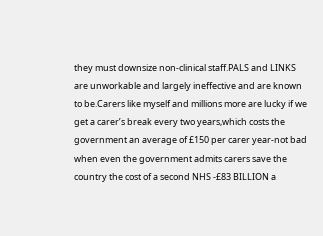they must downsize non-clinical staff.PALS and LINKS are unworkable and largely ineffective and are known to be.Carers like myself and millions more are lucky if we get a carer’s break every two years,which costs the government an average of £150 per carer year-not bad when even the government admits carers save the country the cost of a second NHS -£83 BILLION a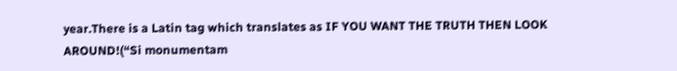year.There is a Latin tag which translates as IF YOU WANT THE TRUTH THEN LOOK AROUND!(“Si monumentam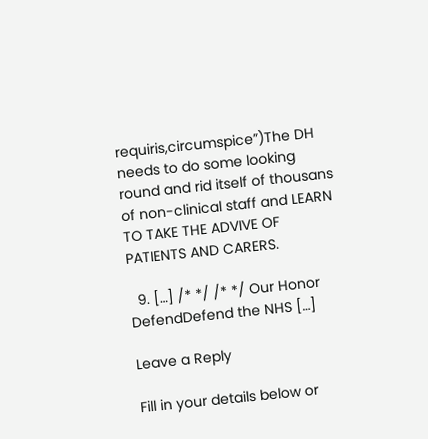requiris,circumspice”)The DH needs to do some looking round and rid itself of thousans of non-clinical staff and LEARN TO TAKE THE ADVIVE OF PATIENTS AND CARERS.

  9. […] /* */ /* */ Our Honor DefendDefend the NHS […]

Leave a Reply

Fill in your details below or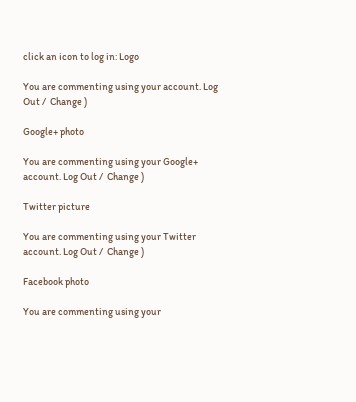click an icon to log in: Logo

You are commenting using your account. Log Out /  Change )

Google+ photo

You are commenting using your Google+ account. Log Out /  Change )

Twitter picture

You are commenting using your Twitter account. Log Out /  Change )

Facebook photo

You are commenting using your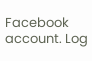Facebook account. Log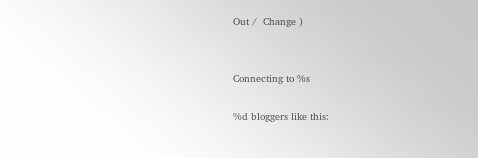Out /  Change )


Connecting to %s

%d bloggers like this: